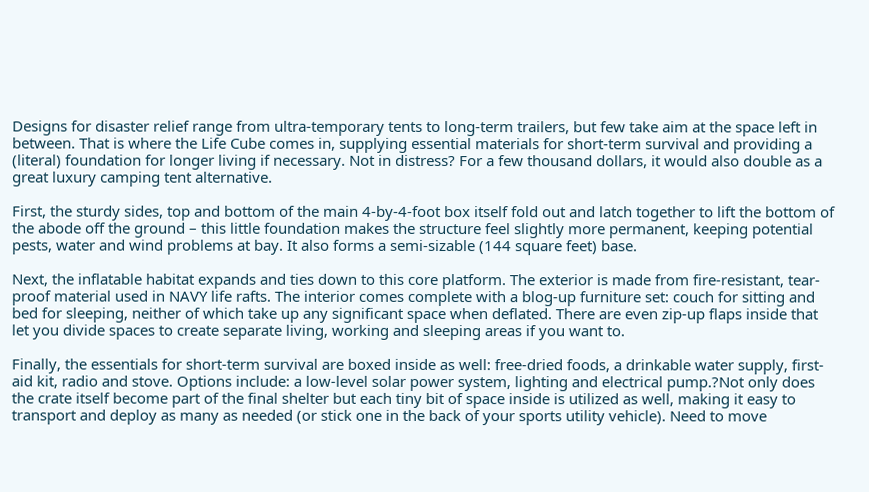Designs for disaster relief range from ultra-temporary tents to long-term trailers, but few take aim at the space left in between. That is where the Life Cube comes in, supplying essential materials for short-term survival and providing a (literal) foundation for longer living if necessary. Not in distress? For a few thousand dollars, it would also double as a great luxury camping tent alternative.

First, the sturdy sides, top and bottom of the main 4-by-4-foot box itself fold out and latch together to lift the bottom of the abode off the ground – this little foundation makes the structure feel slightly more permanent, keeping potential pests, water and wind problems at bay. It also forms a semi-sizable (144 square feet) base.

Next, the inflatable habitat expands and ties down to this core platform. The exterior is made from fire-resistant, tear-proof material used in NAVY life rafts. The interior comes complete with a blog-up furniture set: couch for sitting and bed for sleeping, neither of which take up any significant space when deflated. There are even zip-up flaps inside that let you divide spaces to create separate living, working and sleeping areas if you want to.

Finally, the essentials for short-term survival are boxed inside as well: free-dried foods, a drinkable water supply, first-aid kit, radio and stove. Options include: a low-level solar power system, lighting and electrical pump.?Not only does the crate itself become part of the final shelter but each tiny bit of space inside is utilized as well, making it easy to transport and deploy as many as needed (or stick one in the back of your sports utility vehicle). Need to move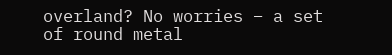overland? No worries – a set of round metal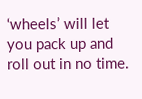‘wheels’ will let you pack up and roll out in no time.